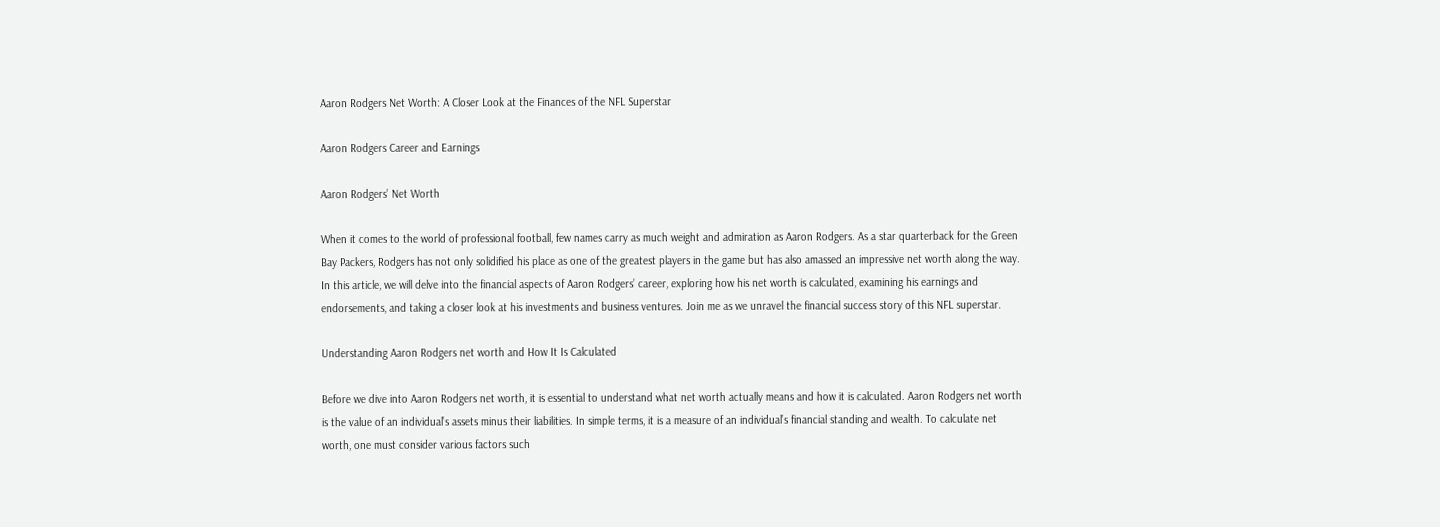Aaron Rodgers Net Worth: A Closer Look at the Finances of the NFL Superstar

Aaron Rodgers Career and Earnings

Aaron Rodgers’ Net Worth

When it comes to the world of professional football, few names carry as much weight and admiration as Aaron Rodgers. As a star quarterback for the Green Bay Packers, Rodgers has not only solidified his place as one of the greatest players in the game but has also amassed an impressive net worth along the way. In this article, we will delve into the financial aspects of Aaron Rodgers’ career, exploring how his net worth is calculated, examining his earnings and endorsements, and taking a closer look at his investments and business ventures. Join me as we unravel the financial success story of this NFL superstar.

Understanding Aaron Rodgers net worth and How It Is Calculated

Before we dive into Aaron Rodgers net worth, it is essential to understand what net worth actually means and how it is calculated. Aaron Rodgers net worth is the value of an individual’s assets minus their liabilities. In simple terms, it is a measure of an individual’s financial standing and wealth. To calculate net worth, one must consider various factors such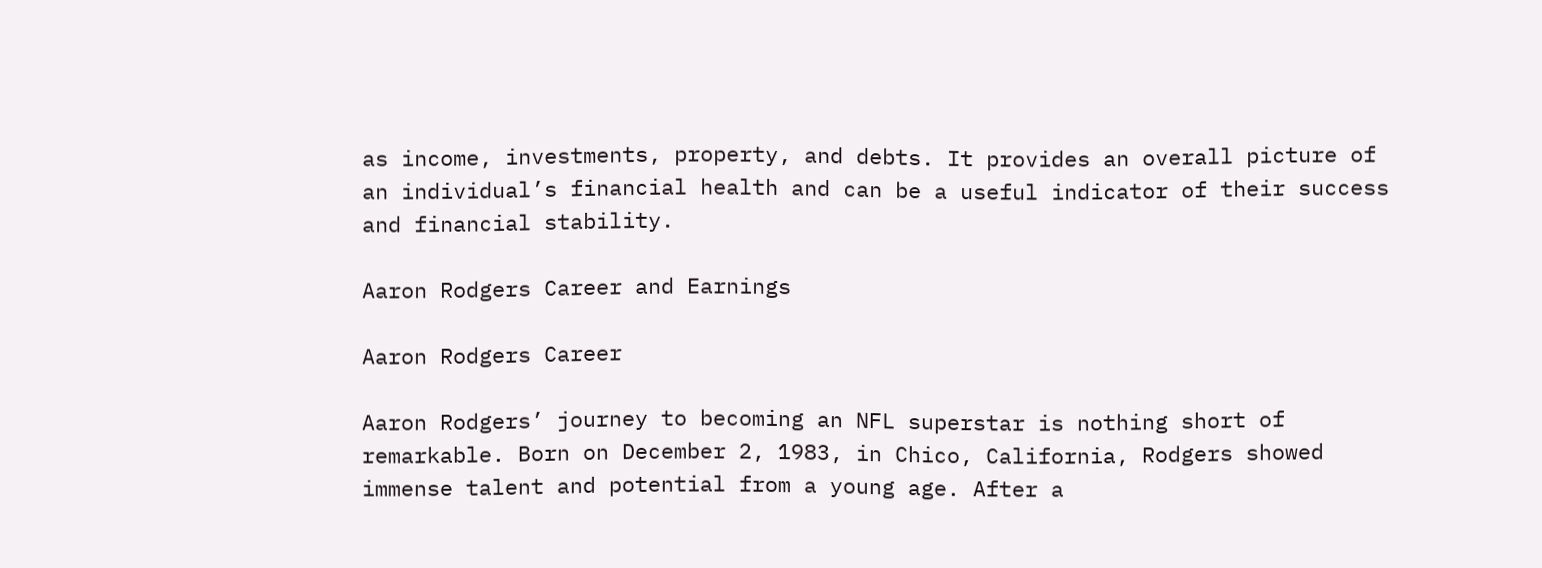as income, investments, property, and debts. It provides an overall picture of an individual’s financial health and can be a useful indicator of their success and financial stability.

Aaron Rodgers Career and Earnings

Aaron Rodgers Career

Aaron Rodgers’ journey to becoming an NFL superstar is nothing short of remarkable. Born on December 2, 1983, in Chico, California, Rodgers showed immense talent and potential from a young age. After a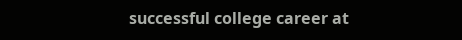successful college career at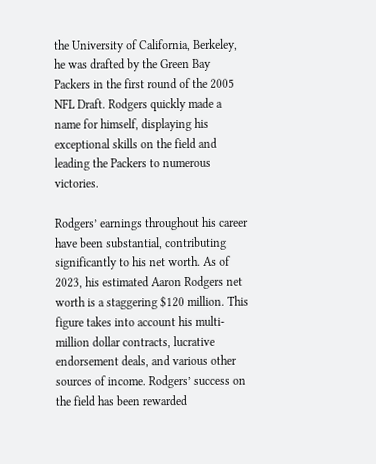the University of California, Berkeley, he was drafted by the Green Bay Packers in the first round of the 2005 NFL Draft. Rodgers quickly made a name for himself, displaying his exceptional skills on the field and leading the Packers to numerous victories.

Rodgers’ earnings throughout his career have been substantial, contributing significantly to his net worth. As of 2023, his estimated Aaron Rodgers net worth is a staggering $120 million. This figure takes into account his multi-million dollar contracts, lucrative endorsement deals, and various other sources of income. Rodgers’ success on the field has been rewarded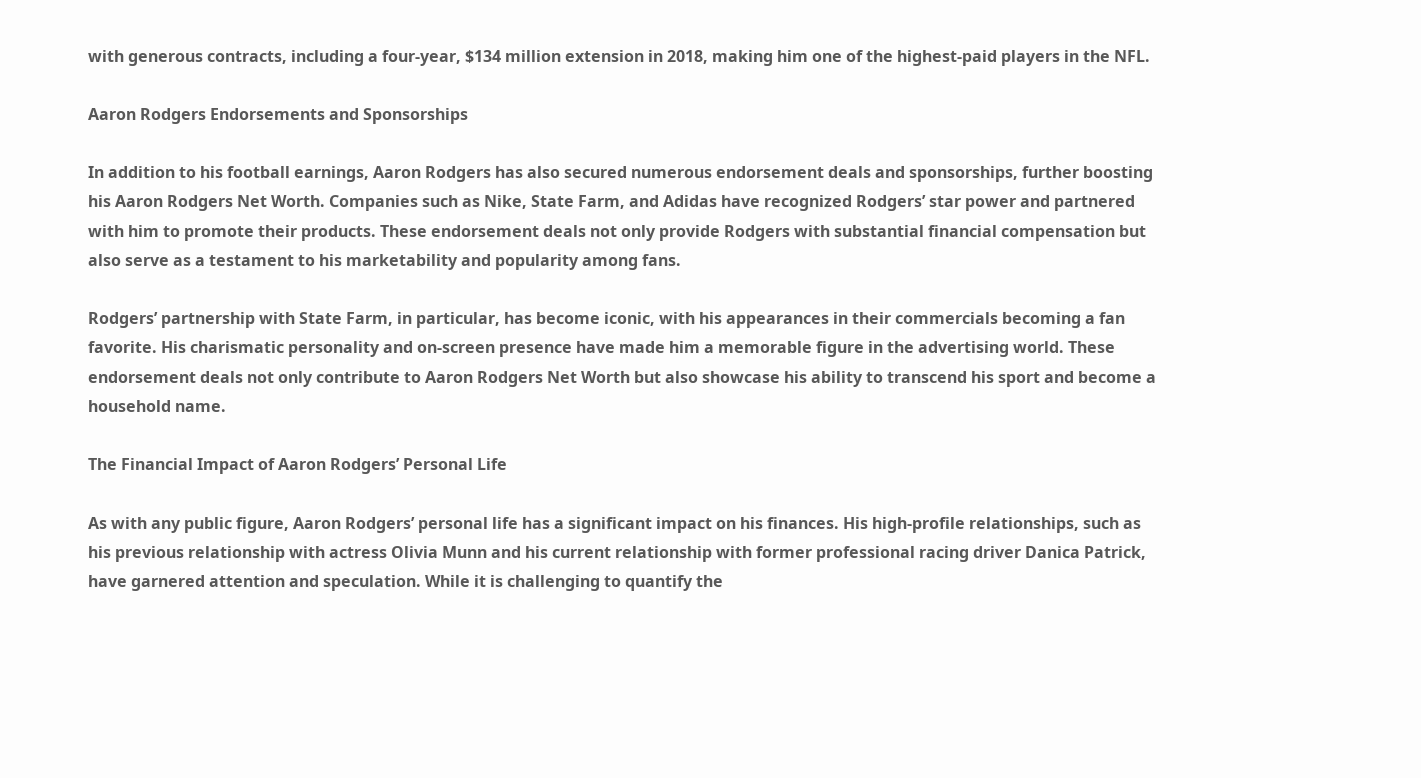with generous contracts, including a four-year, $134 million extension in 2018, making him one of the highest-paid players in the NFL.

Aaron Rodgers Endorsements and Sponsorships

In addition to his football earnings, Aaron Rodgers has also secured numerous endorsement deals and sponsorships, further boosting his Aaron Rodgers Net Worth. Companies such as Nike, State Farm, and Adidas have recognized Rodgers’ star power and partnered with him to promote their products. These endorsement deals not only provide Rodgers with substantial financial compensation but also serve as a testament to his marketability and popularity among fans.

Rodgers’ partnership with State Farm, in particular, has become iconic, with his appearances in their commercials becoming a fan favorite. His charismatic personality and on-screen presence have made him a memorable figure in the advertising world. These endorsement deals not only contribute to Aaron Rodgers Net Worth but also showcase his ability to transcend his sport and become a household name.

The Financial Impact of Aaron Rodgers’ Personal Life

As with any public figure, Aaron Rodgers’ personal life has a significant impact on his finances. His high-profile relationships, such as his previous relationship with actress Olivia Munn and his current relationship with former professional racing driver Danica Patrick, have garnered attention and speculation. While it is challenging to quantify the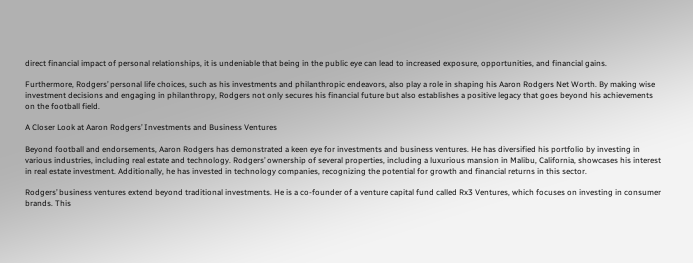direct financial impact of personal relationships, it is undeniable that being in the public eye can lead to increased exposure, opportunities, and financial gains.

Furthermore, Rodgers’ personal life choices, such as his investments and philanthropic endeavors, also play a role in shaping his Aaron Rodgers Net Worth. By making wise investment decisions and engaging in philanthropy, Rodgers not only secures his financial future but also establishes a positive legacy that goes beyond his achievements on the football field.

A Closer Look at Aaron Rodgers’ Investments and Business Ventures

Beyond football and endorsements, Aaron Rodgers has demonstrated a keen eye for investments and business ventures. He has diversified his portfolio by investing in various industries, including real estate and technology. Rodgers’ ownership of several properties, including a luxurious mansion in Malibu, California, showcases his interest in real estate investment. Additionally, he has invested in technology companies, recognizing the potential for growth and financial returns in this sector.

Rodgers’ business ventures extend beyond traditional investments. He is a co-founder of a venture capital fund called Rx3 Ventures, which focuses on investing in consumer brands. This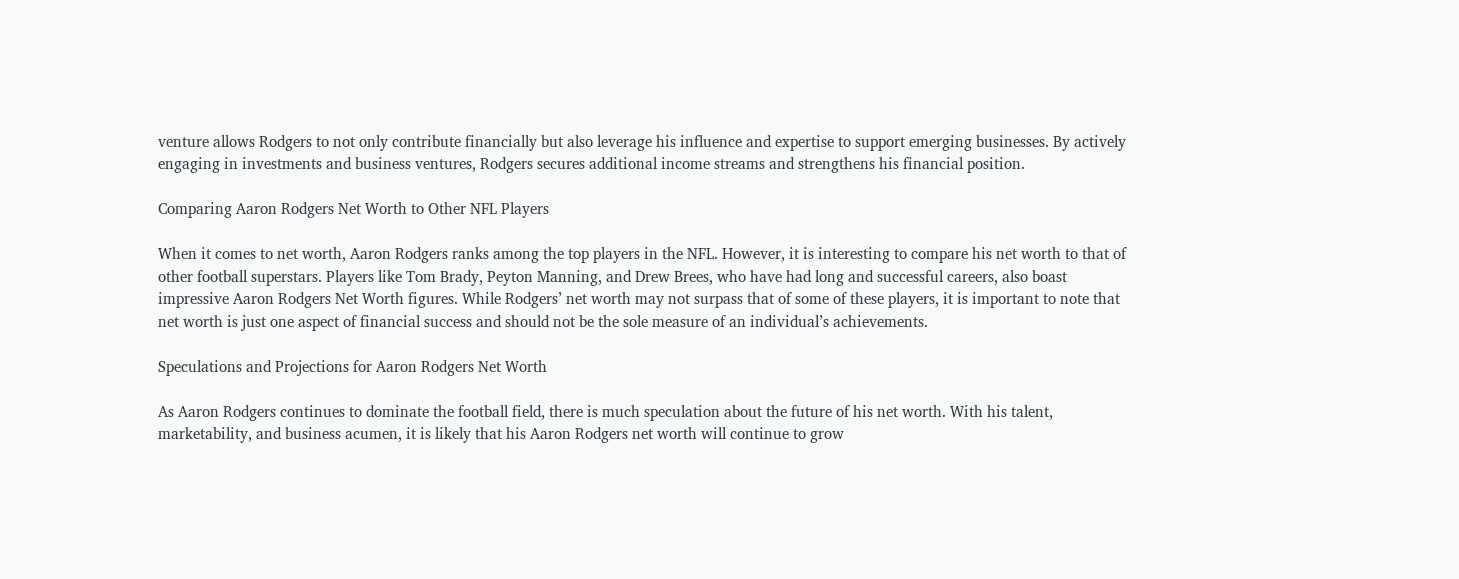venture allows Rodgers to not only contribute financially but also leverage his influence and expertise to support emerging businesses. By actively engaging in investments and business ventures, Rodgers secures additional income streams and strengthens his financial position.

Comparing Aaron Rodgers Net Worth to Other NFL Players

When it comes to net worth, Aaron Rodgers ranks among the top players in the NFL. However, it is interesting to compare his net worth to that of other football superstars. Players like Tom Brady, Peyton Manning, and Drew Brees, who have had long and successful careers, also boast impressive Aaron Rodgers Net Worth figures. While Rodgers’ net worth may not surpass that of some of these players, it is important to note that net worth is just one aspect of financial success and should not be the sole measure of an individual’s achievements.

Speculations and Projections for Aaron Rodgers Net Worth

As Aaron Rodgers continues to dominate the football field, there is much speculation about the future of his net worth. With his talent, marketability, and business acumen, it is likely that his Aaron Rodgers net worth will continue to grow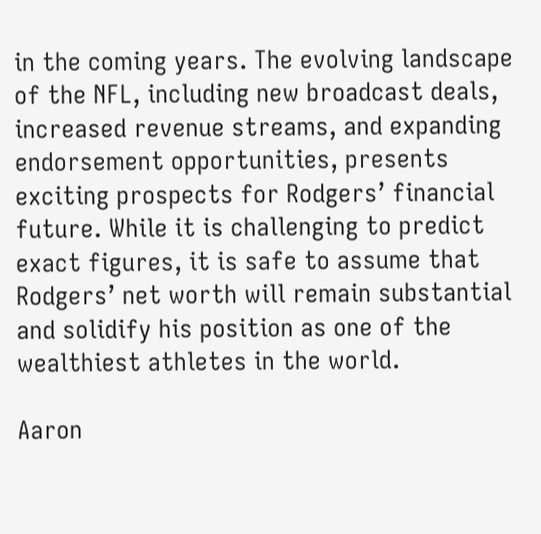in the coming years. The evolving landscape of the NFL, including new broadcast deals, increased revenue streams, and expanding endorsement opportunities, presents exciting prospects for Rodgers’ financial future. While it is challenging to predict exact figures, it is safe to assume that Rodgers’ net worth will remain substantial and solidify his position as one of the wealthiest athletes in the world.

Aaron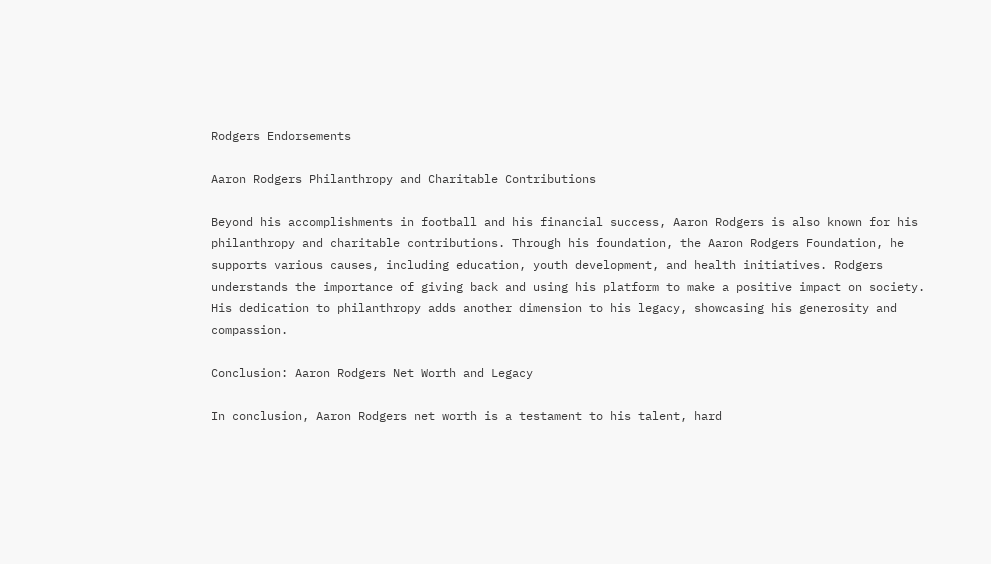Rodgers Endorsements

Aaron Rodgers Philanthropy and Charitable Contributions

Beyond his accomplishments in football and his financial success, Aaron Rodgers is also known for his philanthropy and charitable contributions. Through his foundation, the Aaron Rodgers Foundation, he supports various causes, including education, youth development, and health initiatives. Rodgers understands the importance of giving back and using his platform to make a positive impact on society. His dedication to philanthropy adds another dimension to his legacy, showcasing his generosity and compassion.

Conclusion: Aaron Rodgers Net Worth and Legacy

In conclusion, Aaron Rodgers net worth is a testament to his talent, hard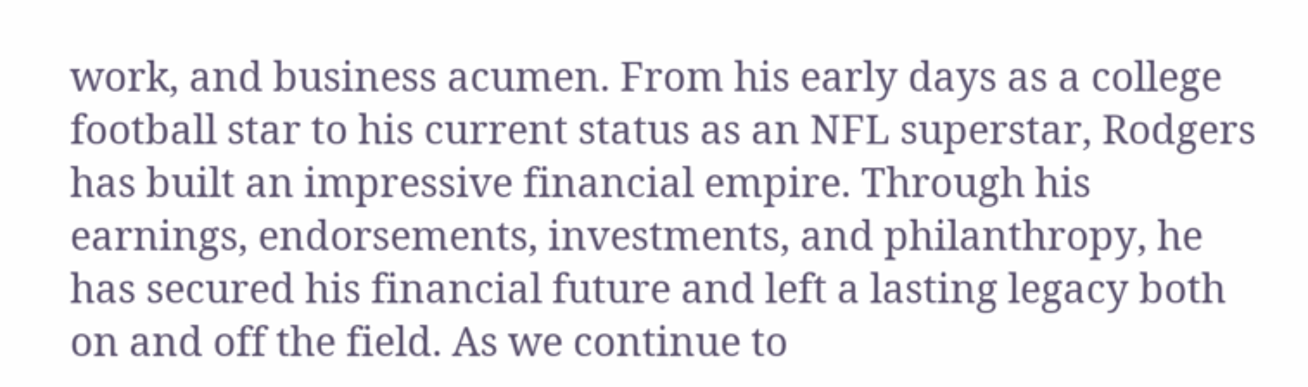work, and business acumen. From his early days as a college football star to his current status as an NFL superstar, Rodgers has built an impressive financial empire. Through his earnings, endorsements, investments, and philanthropy, he has secured his financial future and left a lasting legacy both on and off the field. As we continue to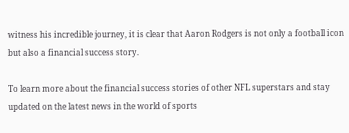witness his incredible journey, it is clear that Aaron Rodgers is not only a football icon but also a financial success story.

To learn more about the financial success stories of other NFL superstars and stay updated on the latest news in the world of sports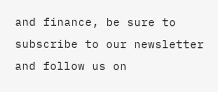and finance, be sure to subscribe to our newsletter and follow us on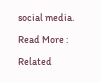social media.

Read More :

Related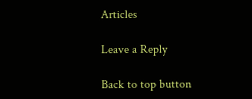Articles

Leave a Reply

Back to top button